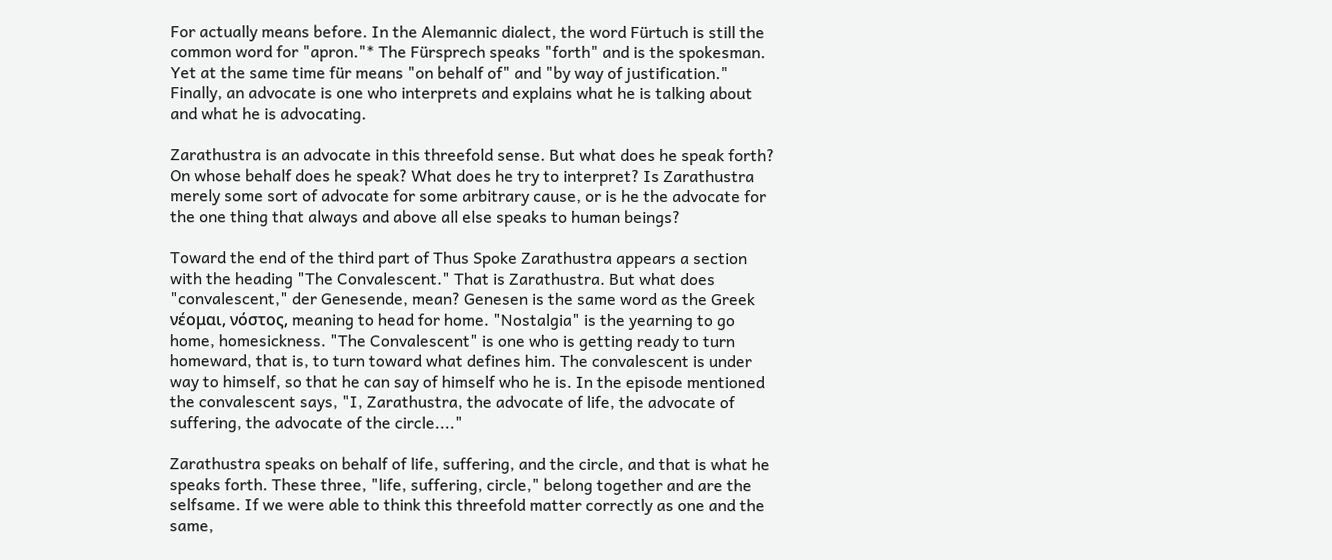For actually means before. In the Alemannic dialect, the word Fürtuch is still the common word for "apron."* The Fürsprech speaks "forth" and is the spokesman. Yet at the same time für means "on behalf of" and "by way of justification." Finally, an advocate is one who interprets and explains what he is talking about and what he is advocating.

Zarathustra is an advocate in this threefold sense. But what does he speak forth? On whose behalf does he speak? What does he try to interpret? Is Zarathustra merely some sort of advocate for some arbitrary cause, or is he the advocate for the one thing that always and above all else speaks to human beings?

Toward the end of the third part of Thus Spoke Zarathustra appears a section with the heading "The Convalescent." That is Zarathustra. But what does "convalescent," der Genesende, mean? Genesen is the same word as the Greek νέομαι, νόστος, meaning to head for home. "Nostalgia" is the yearning to go home, homesickness. "The Convalescent" is one who is getting ready to turn homeward, that is, to turn toward what defines him. The convalescent is under way to himself, so that he can say of himself who he is. In the episode mentioned the convalescent says, "I, Zarathustra, the advocate of life, the advocate of suffering, the advocate of the circle...."

Zarathustra speaks on behalf of life, suffering, and the circle, and that is what he speaks forth. These three, "life, suffering, circle," belong together and are the selfsame. If we were able to think this threefold matter correctly as one and the same,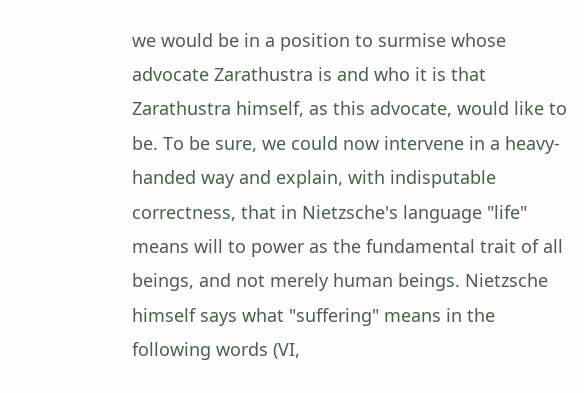we would be in a position to surmise whose advocate Zarathustra is and who it is that Zarathustra himself, as this advocate, would like to be. To be sure, we could now intervene in a heavy-handed way and explain, with indisputable correctness, that in Nietzsche's language "life" means will to power as the fundamental trait of all beings, and not merely human beings. Nietzsche himself says what "suffering" means in the following words (VI,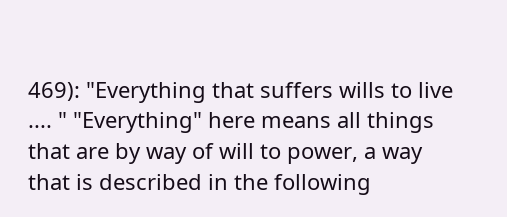469): "Everything that suffers wills to live .... " "Everything" here means all things that are by way of will to power, a way that is described in the following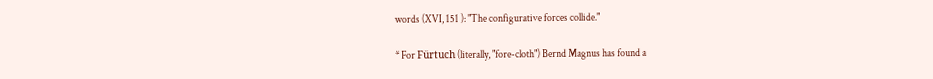words (XVI, 151 ): "The configurative forces collide."

* For Fürtuch (literally, "fore-cloth") Bernd Magnus has found a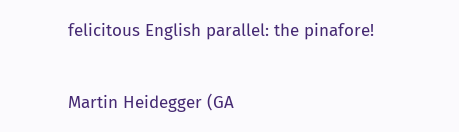felicitous English parallel: the pinafore!

Martin Heidegger (GA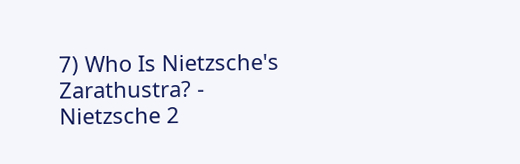7) Who Is Nietzsche's Zarathustra? - Nietzsche 2